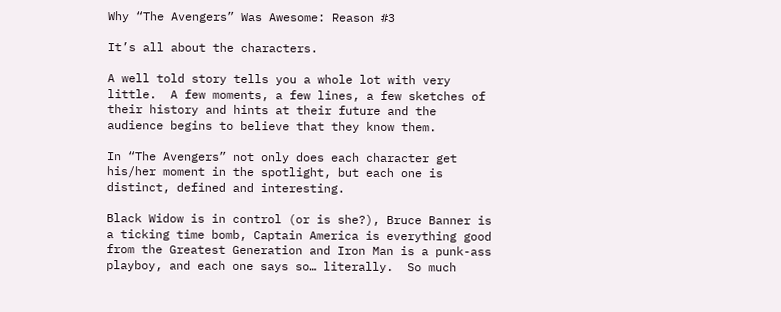Why “The Avengers” Was Awesome: Reason #3

It’s all about the characters.

A well told story tells you a whole lot with very little.  A few moments, a few lines, a few sketches of their history and hints at their future and the audience begins to believe that they know them.

In “The Avengers” not only does each character get his/her moment in the spotlight, but each one is distinct, defined and interesting.

Black Widow is in control (or is she?), Bruce Banner is a ticking time bomb, Captain America is everything good from the Greatest Generation and Iron Man is a punk-ass playboy, and each one says so… literally.  So much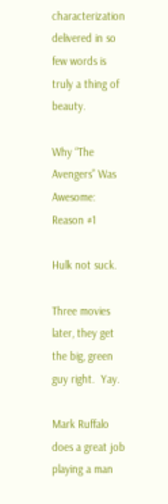characterization delivered in so few words is truly a thing of beauty.

Why “The Avengers” Was Awesome: Reason #1

Hulk not suck.

Three movies later, they get the big, green guy right.  Yay.

Mark Ruffalo does a great job playing a man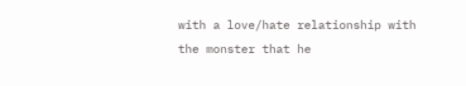with a love/hate relationship with the monster that he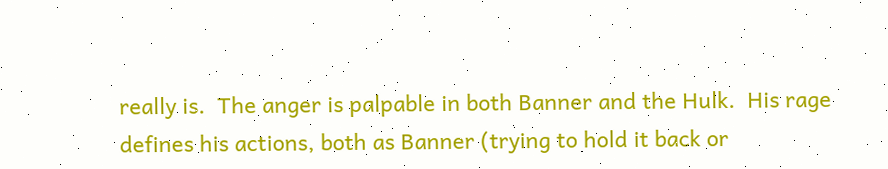really is.  The anger is palpable in both Banner and the Hulk.  His rage defines his actions, both as Banner (trying to hold it back or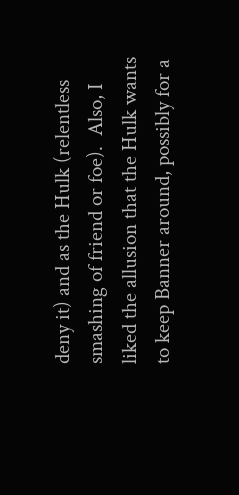deny it) and as the Hulk (relentless smashing of friend or foe).  Also, I liked the allusion that the Hulk wants to keep Banner around, possibly for a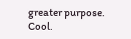greater purpose.  Cool.